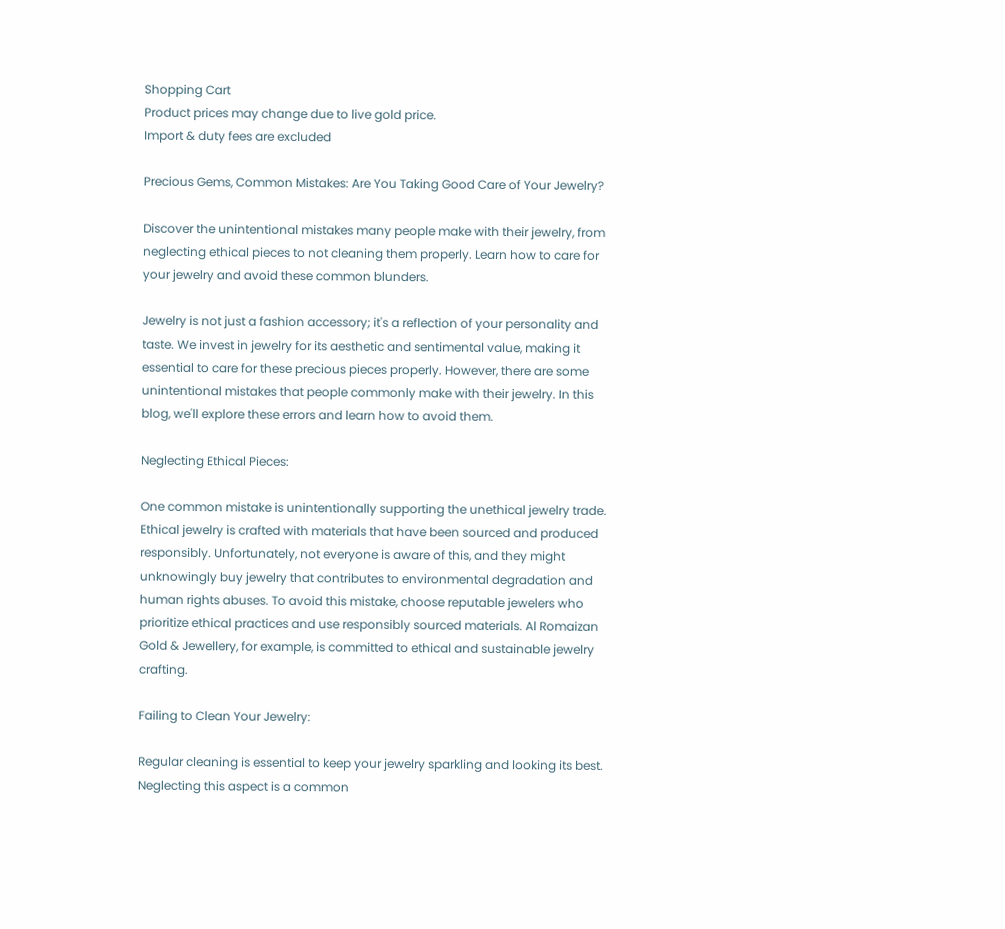Shopping Cart
Product prices may change due to live gold price.
Import & duty fees are excluded

Precious Gems, Common Mistakes: Are You Taking Good Care of Your Jewelry?

Discover the unintentional mistakes many people make with their jewelry, from neglecting ethical pieces to not cleaning them properly. Learn how to care for your jewelry and avoid these common blunders.

Jewelry is not just a fashion accessory; it's a reflection of your personality and taste. We invest in jewelry for its aesthetic and sentimental value, making it essential to care for these precious pieces properly. However, there are some unintentional mistakes that people commonly make with their jewelry. In this blog, we'll explore these errors and learn how to avoid them.

Neglecting Ethical Pieces:

One common mistake is unintentionally supporting the unethical jewelry trade. Ethical jewelry is crafted with materials that have been sourced and produced responsibly. Unfortunately, not everyone is aware of this, and they might unknowingly buy jewelry that contributes to environmental degradation and human rights abuses. To avoid this mistake, choose reputable jewelers who prioritize ethical practices and use responsibly sourced materials. Al Romaizan Gold & Jewellery, for example, is committed to ethical and sustainable jewelry crafting.

Failing to Clean Your Jewelry:

Regular cleaning is essential to keep your jewelry sparkling and looking its best. Neglecting this aspect is a common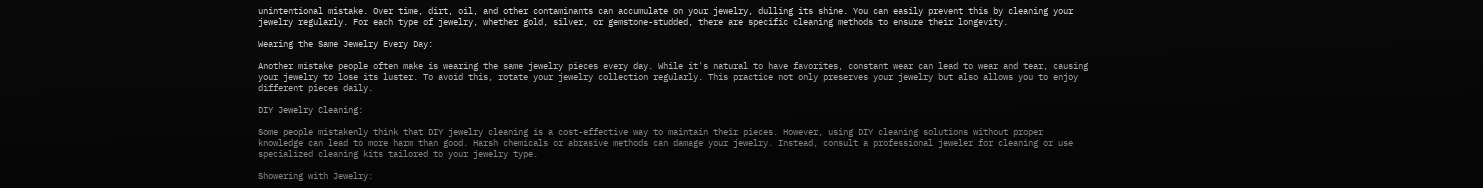unintentional mistake. Over time, dirt, oil, and other contaminants can accumulate on your jewelry, dulling its shine. You can easily prevent this by cleaning your jewelry regularly. For each type of jewelry, whether gold, silver, or gemstone-studded, there are specific cleaning methods to ensure their longevity.

Wearing the Same Jewelry Every Day:

Another mistake people often make is wearing the same jewelry pieces every day. While it's natural to have favorites, constant wear can lead to wear and tear, causing your jewelry to lose its luster. To avoid this, rotate your jewelry collection regularly. This practice not only preserves your jewelry but also allows you to enjoy different pieces daily.

DIY Jewelry Cleaning:

Some people mistakenly think that DIY jewelry cleaning is a cost-effective way to maintain their pieces. However, using DIY cleaning solutions without proper knowledge can lead to more harm than good. Harsh chemicals or abrasive methods can damage your jewelry. Instead, consult a professional jeweler for cleaning or use specialized cleaning kits tailored to your jewelry type.

Showering with Jewelry: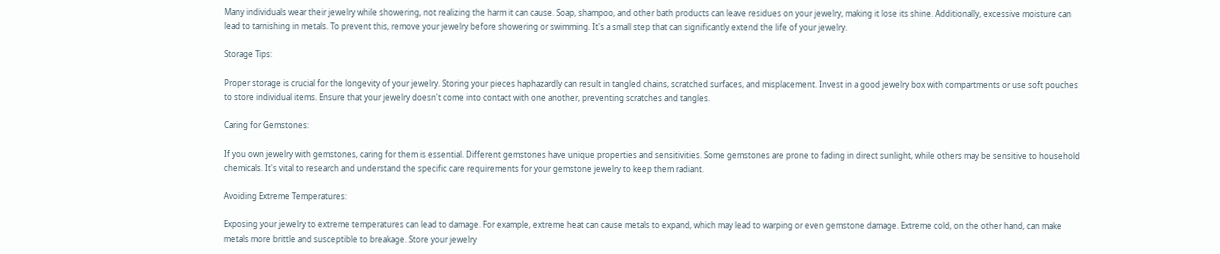Many individuals wear their jewelry while showering, not realizing the harm it can cause. Soap, shampoo, and other bath products can leave residues on your jewelry, making it lose its shine. Additionally, excessive moisture can lead to tarnishing in metals. To prevent this, remove your jewelry before showering or swimming. It's a small step that can significantly extend the life of your jewelry.

Storage Tips:

Proper storage is crucial for the longevity of your jewelry. Storing your pieces haphazardly can result in tangled chains, scratched surfaces, and misplacement. Invest in a good jewelry box with compartments or use soft pouches to store individual items. Ensure that your jewelry doesn't come into contact with one another, preventing scratches and tangles.

Caring for Gemstones:

If you own jewelry with gemstones, caring for them is essential. Different gemstones have unique properties and sensitivities. Some gemstones are prone to fading in direct sunlight, while others may be sensitive to household chemicals. It's vital to research and understand the specific care requirements for your gemstone jewelry to keep them radiant.

Avoiding Extreme Temperatures:

Exposing your jewelry to extreme temperatures can lead to damage. For example, extreme heat can cause metals to expand, which may lead to warping or even gemstone damage. Extreme cold, on the other hand, can make metals more brittle and susceptible to breakage. Store your jewelry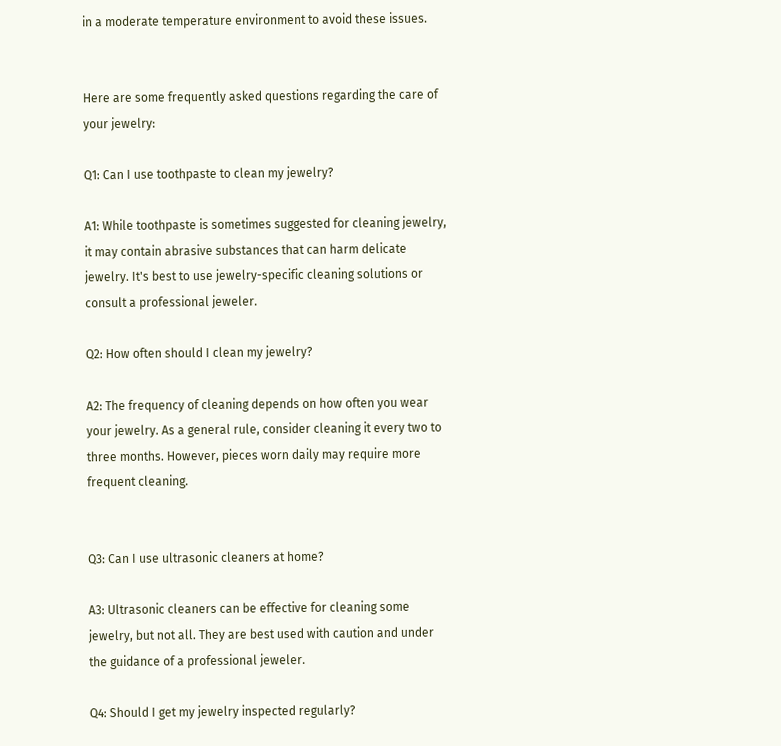in a moderate temperature environment to avoid these issues.


Here are some frequently asked questions regarding the care of your jewelry:

Q1: Can I use toothpaste to clean my jewelry?

A1: While toothpaste is sometimes suggested for cleaning jewelry, it may contain abrasive substances that can harm delicate jewelry. It's best to use jewelry-specific cleaning solutions or consult a professional jeweler.

Q2: How often should I clean my jewelry?

A2: The frequency of cleaning depends on how often you wear your jewelry. As a general rule, consider cleaning it every two to three months. However, pieces worn daily may require more frequent cleaning.


Q3: Can I use ultrasonic cleaners at home?

A3: Ultrasonic cleaners can be effective for cleaning some jewelry, but not all. They are best used with caution and under the guidance of a professional jeweler.

Q4: Should I get my jewelry inspected regularly?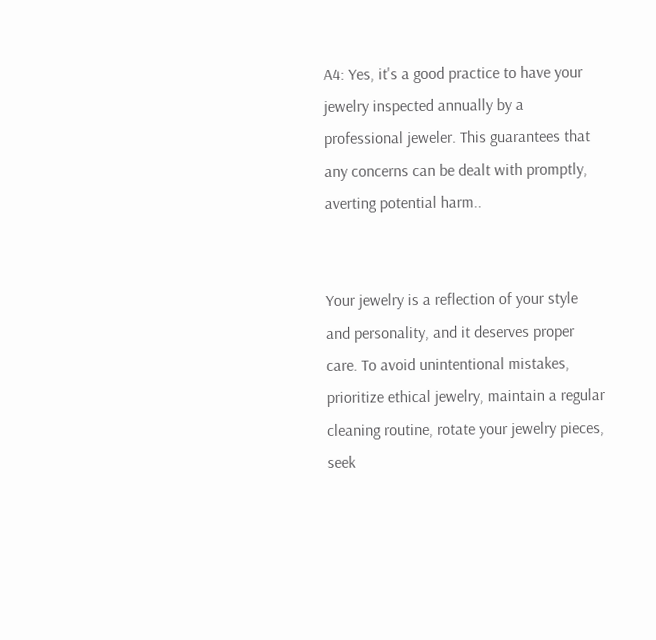A4: Yes, it's a good practice to have your jewelry inspected annually by a professional jeweler. This guarantees that any concerns can be dealt with promptly, averting potential harm..


Your jewelry is a reflection of your style and personality, and it deserves proper care. To avoid unintentional mistakes, prioritize ethical jewelry, maintain a regular cleaning routine, rotate your jewelry pieces, seek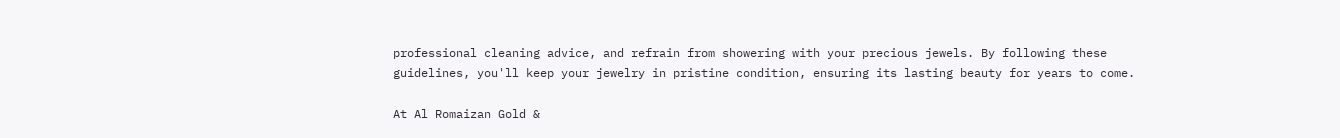professional cleaning advice, and refrain from showering with your precious jewels. By following these guidelines, you'll keep your jewelry in pristine condition, ensuring its lasting beauty for years to come.

At Al Romaizan Gold &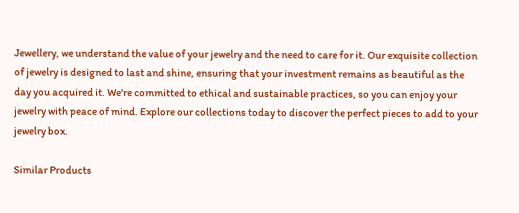Jewellery, we understand the value of your jewelry and the need to care for it. Our exquisite collection of jewelry is designed to last and shine, ensuring that your investment remains as beautiful as the day you acquired it. We're committed to ethical and sustainable practices, so you can enjoy your jewelry with peace of mind. Explore our collections today to discover the perfect pieces to add to your jewelry box.

Similar Products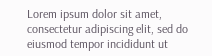Lorem ipsum dolor sit amet, consectetur adipiscing elit, sed do eiusmod tempor incididunt ut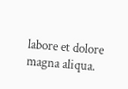labore et dolore magna aliqua.